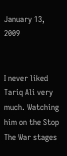January 13, 2009


I never liked Tariq Ali very much. Watching him on the Stop The War stages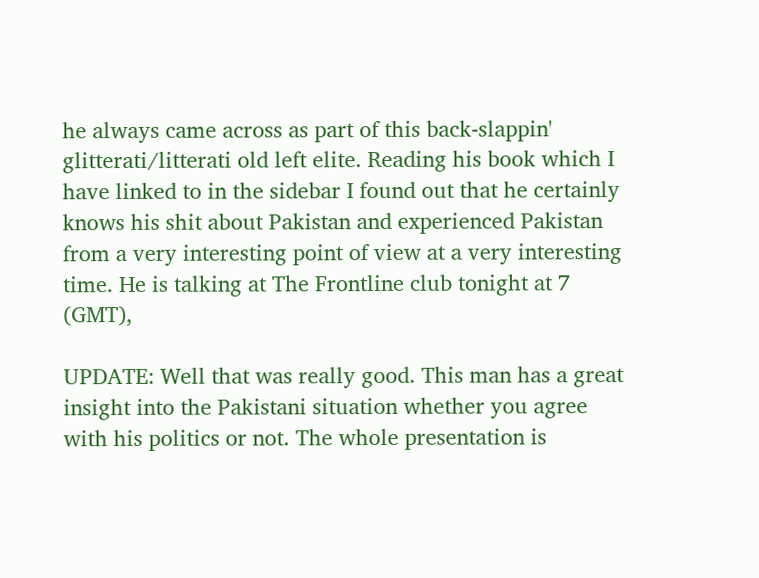he always came across as part of this back-slappin' glitterati/litterati old left elite. Reading his book which I have linked to in the sidebar I found out that he certainly knows his shit about Pakistan and experienced Pakistan from a very interesting point of view at a very interesting time. He is talking at The Frontline club tonight at 7 (GMT),

UPDATE: Well that was really good. This man has a great insight into the Pakistani situation whether you agree with his politics or not. The whole presentation is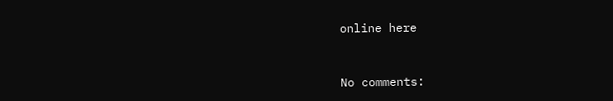online here


No comments: